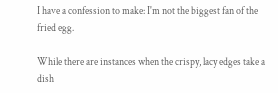I have a confession to make: I'm not the biggest fan of the fried egg.

While there are instances when the crispy, lacy edges take a dish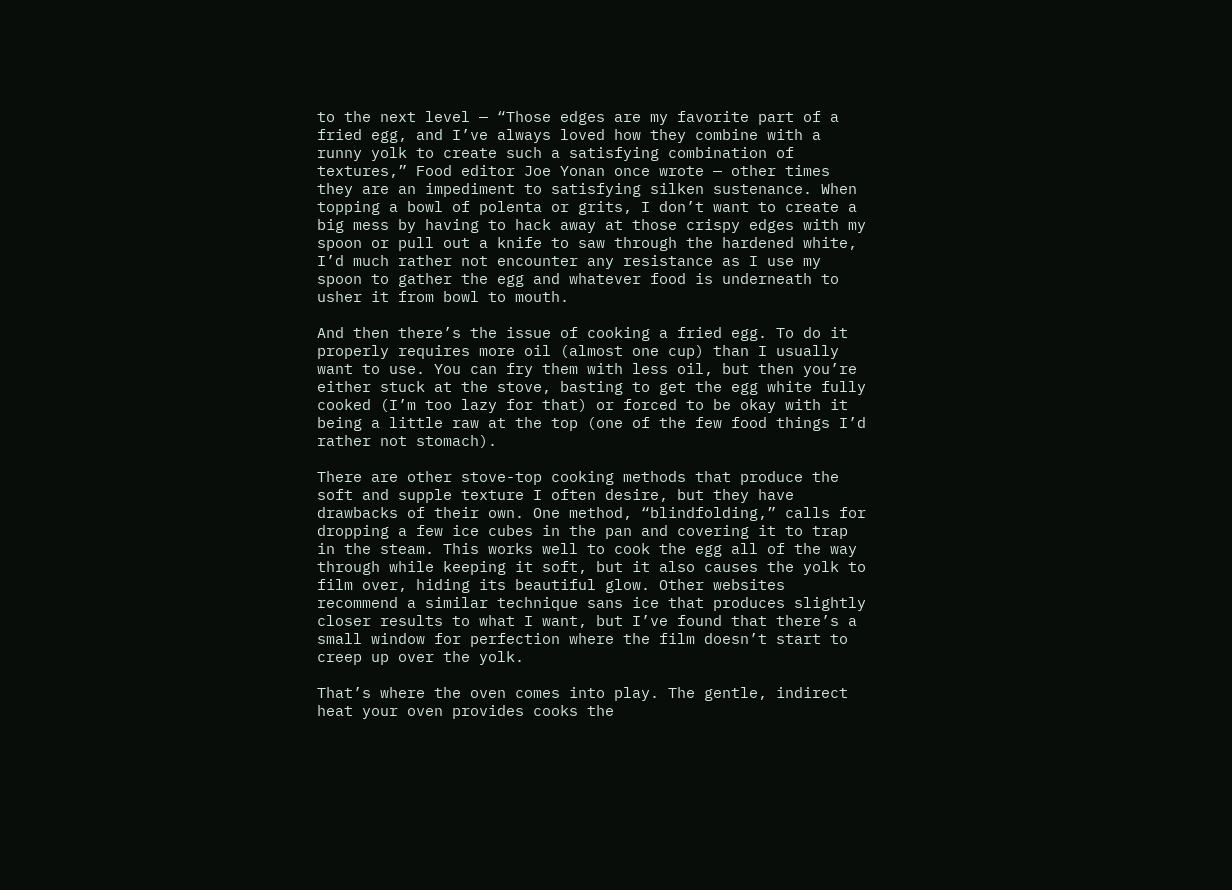to the next level — “Those edges are my favorite part of a fried egg, and I’ve always loved how they combine with a runny yolk to create such a satisfying combination of textures,” Food editor Joe Yonan once wrote — other times they are an impediment to satisfying silken sustenance. When topping a bowl of polenta or grits, I don’t want to create a big mess by having to hack away at those crispy edges with my spoon or pull out a knife to saw through the hardened white, I’d much rather not encounter any resistance as I use my spoon to gather the egg and whatever food is underneath to usher it from bowl to mouth.

And then there’s the issue of cooking a fried egg. To do it properly requires more oil (almost one cup) than I usually want to use. You can fry them with less oil, but then you’re either stuck at the stove, basting to get the egg white fully cooked (I’m too lazy for that) or forced to be okay with it being a little raw at the top (one of the few food things I’d rather not stomach).

There are other stove-top cooking methods that produce the soft and supple texture I often desire, but they have drawbacks of their own. One method, “blindfolding,” calls for dropping a few ice cubes in the pan and covering it to trap in the steam. This works well to cook the egg all of the way through while keeping it soft, but it also causes the yolk to film over, hiding its beautiful glow. Other websites recommend a similar technique sans ice that produces slightly closer results to what I want, but I’ve found that there’s a small window for perfection where the film doesn’t start to creep up over the yolk.

That’s where the oven comes into play. The gentle, indirect heat your oven provides cooks the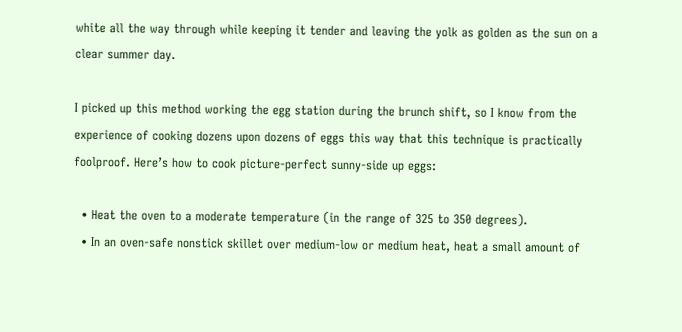white all the way through while keeping it tender and leaving the yolk as golden as the sun on a clear summer day.

I picked up this method working the egg station during the brunch shift, so I know from the experience of cooking dozens upon dozens of eggs this way that this technique is practically foolproof. Here’s how to cook picture-perfect sunny-side up eggs:

  • Heat the oven to a moderate temperature (in the range of 325 to 350 degrees).
  • In an oven-safe nonstick skillet over medium-low or medium heat, heat a small amount of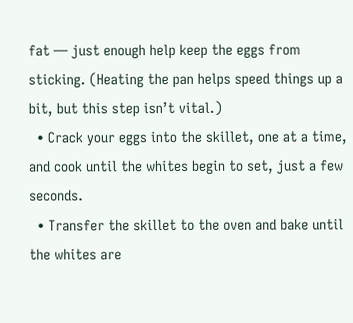fat — just enough help keep the eggs from sticking. (Heating the pan helps speed things up a bit, but this step isn’t vital.)
  • Crack your eggs into the skillet, one at a time, and cook until the whites begin to set, just a few seconds.
  • Transfer the skillet to the oven and bake until the whites are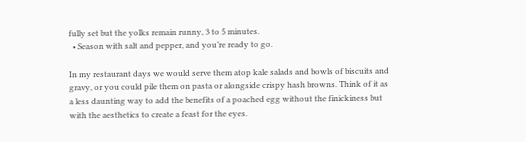fully set but the yolks remain runny, 3 to 5 minutes.
  • Season with salt and pepper, and you’re ready to go.

In my restaurant days we would serve them atop kale salads and bowls of biscuits and gravy, or you could pile them on pasta or alongside crispy hash browns. Think of it as a less daunting way to add the benefits of a poached egg without the finickiness but with the aesthetics to create a feast for the eyes.